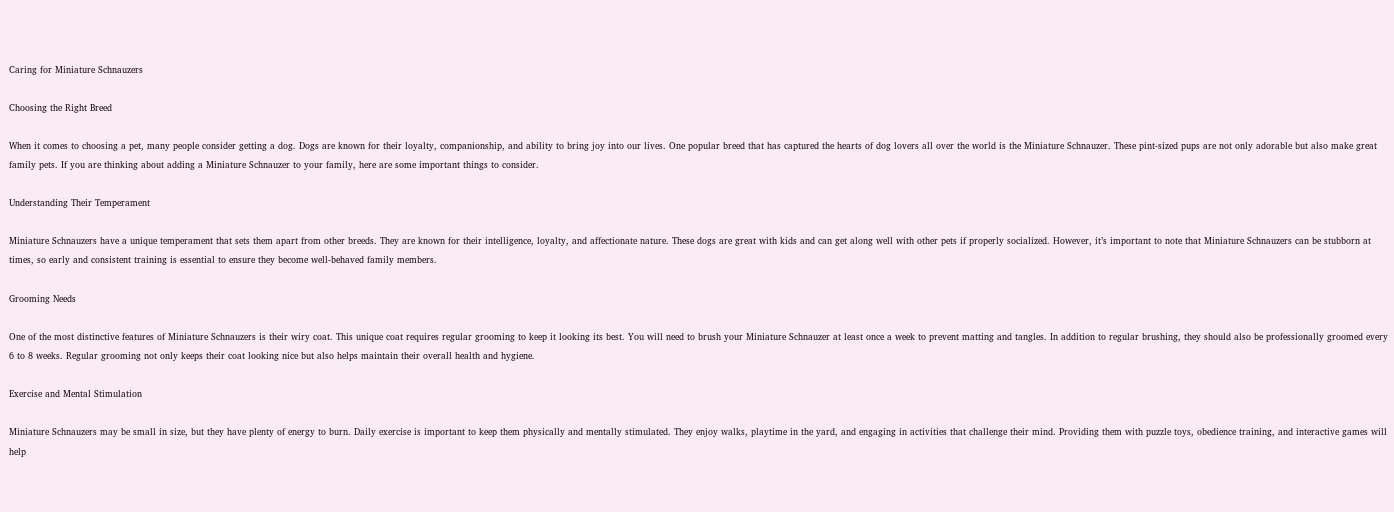Caring for Miniature Schnauzers

Choosing the Right Breed

When it comes to choosing a pet, many people consider getting a dog. Dogs are known for their loyalty, companionship, and ability to bring joy into our lives. One popular breed that has captured the hearts of dog lovers all over the world is the Miniature Schnauzer. These pint-sized pups are not only adorable but also make great family pets. If you are thinking about adding a Miniature Schnauzer to your family, here are some important things to consider.

Understanding Their Temperament

Miniature Schnauzers have a unique temperament that sets them apart from other breeds. They are known for their intelligence, loyalty, and affectionate nature. These dogs are great with kids and can get along well with other pets if properly socialized. However, it’s important to note that Miniature Schnauzers can be stubborn at times, so early and consistent training is essential to ensure they become well-behaved family members.

Grooming Needs

One of the most distinctive features of Miniature Schnauzers is their wiry coat. This unique coat requires regular grooming to keep it looking its best. You will need to brush your Miniature Schnauzer at least once a week to prevent matting and tangles. In addition to regular brushing, they should also be professionally groomed every 6 to 8 weeks. Regular grooming not only keeps their coat looking nice but also helps maintain their overall health and hygiene.

Exercise and Mental Stimulation

Miniature Schnauzers may be small in size, but they have plenty of energy to burn. Daily exercise is important to keep them physically and mentally stimulated. They enjoy walks, playtime in the yard, and engaging in activities that challenge their mind. Providing them with puzzle toys, obedience training, and interactive games will help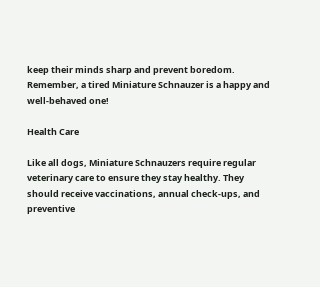keep their minds sharp and prevent boredom. Remember, a tired Miniature Schnauzer is a happy and well-behaved one!

Health Care

Like all dogs, Miniature Schnauzers require regular veterinary care to ensure they stay healthy. They should receive vaccinations, annual check-ups, and preventive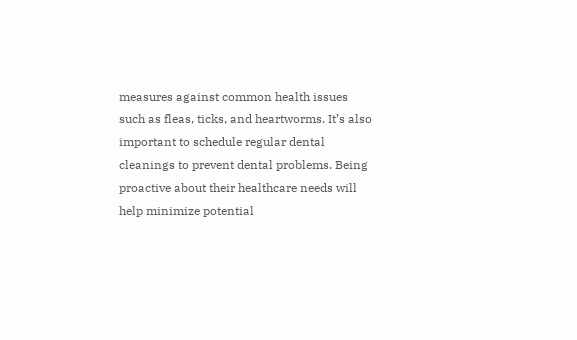measures against common health issues such as fleas, ticks, and heartworms. It’s also important to schedule regular dental cleanings to prevent dental problems. Being proactive about their healthcare needs will help minimize potential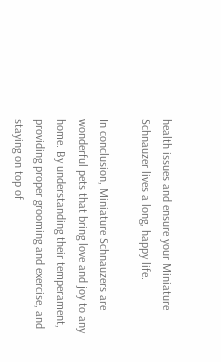health issues and ensure your Miniature Schnauzer lives a long, happy life.

In conclusion, Miniature Schnauzers are wonderful pets that bring love and joy to any home. By understanding their temperament, providing proper grooming and exercise, and staying on top of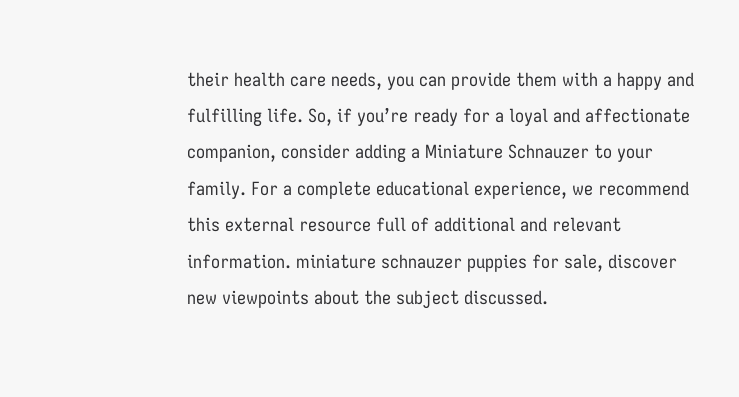their health care needs, you can provide them with a happy and fulfilling life. So, if you’re ready for a loyal and affectionate companion, consider adding a Miniature Schnauzer to your family. For a complete educational experience, we recommend this external resource full of additional and relevant information. miniature schnauzer puppies for sale, discover new viewpoints about the subject discussed.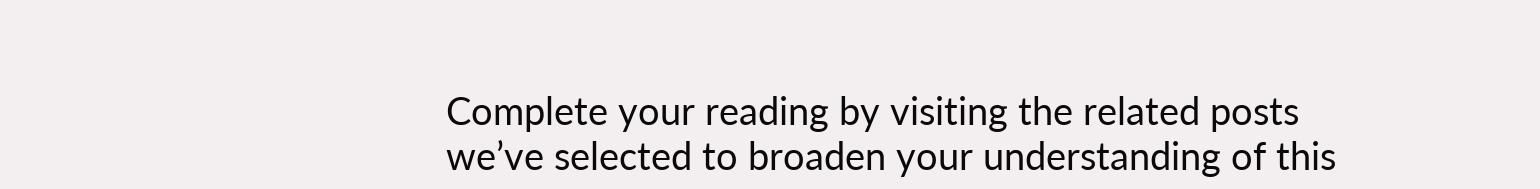Complete your reading by visiting the related posts we’ve selected to broaden your understanding of this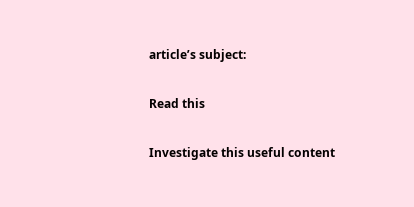article’s subject:

Read this

Investigate this useful content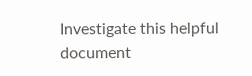Investigate this helpful document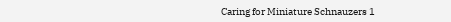Caring for Miniature Schnauzers 1